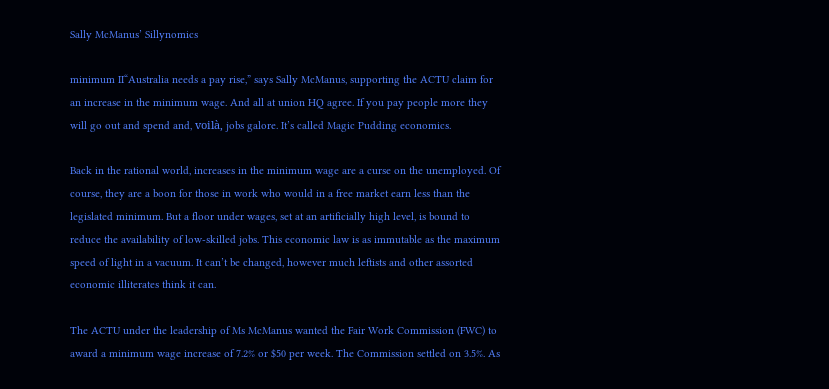Sally McManus’ Sillynomics

minimum II“Australia needs a pay rise,” says Sally McManus, supporting the ACTU claim for an increase in the minimum wage. And all at union HQ agree. If you pay people more they will go out and spend and, voilà, jobs galore. It’s called Magic Pudding economics.

Back in the rational world, increases in the minimum wage are a curse on the unemployed. Of course, they are a boon for those in work who would in a free market earn less than the legislated minimum. But a floor under wages, set at an artificially high level, is bound to reduce the availability of low-skilled jobs. This economic law is as immutable as the maximum speed of light in a vacuum. It can’t be changed, however much leftists and other assorted economic illiterates think it can.

The ACTU under the leadership of Ms McManus wanted the Fair Work Commission (FWC) to award a minimum wage increase of 7.2% or $50 per week. The Commission settled on 3.5%. As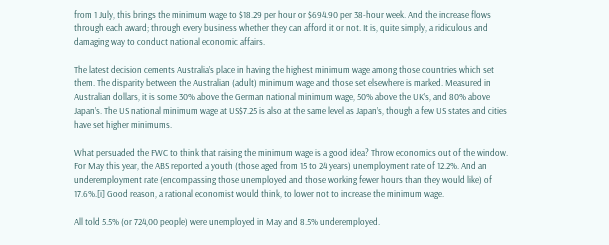from 1 July, this brings the minimum wage to $18.29 per hour or $694.90 per 38-hour week. And the increase flows through each award; through every business whether they can afford it or not. It is, quite simply, a ridiculous and damaging way to conduct national economic affairs.

The latest decision cements Australia’s place in having the highest minimum wage among those countries which set them. The disparity between the Australian (adult) minimum wage and those set elsewhere is marked. Measured in Australian dollars, it is some 30% above the German national minimum wage, 50% above the UK’s, and 80% above Japan’s. The US national minimum wage at US$7.25 is also at the same level as Japan’s, though a few US states and cities have set higher minimums.

What persuaded the FWC to think that raising the minimum wage is a good idea? Throw economics out of the window. For May this year, the ABS reported a youth (those aged from 15 to 24 years) unemployment rate of 12.2%. And an underemployment rate (encompassing those unemployed and those working fewer hours than they would like) of 17.6%.[i] Good reason, a rational economist would think, to lower not to increase the minimum wage.

All told 5.5% (or 724,00 people) were unemployed in May and 8.5% underemployed.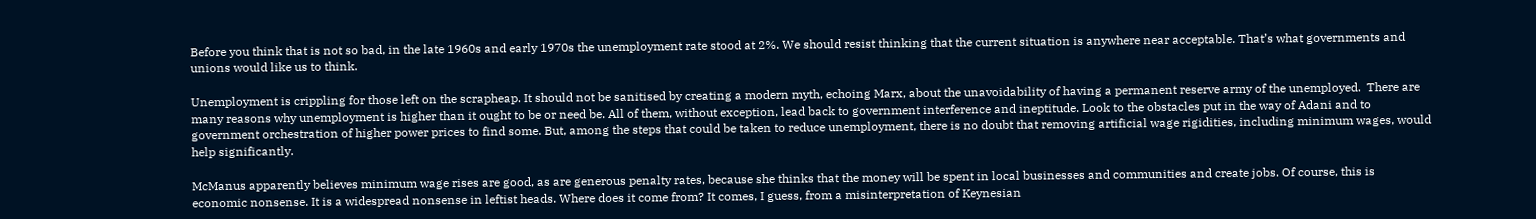Before you think that is not so bad, in the late 1960s and early 1970s the unemployment rate stood at 2%. We should resist thinking that the current situation is anywhere near acceptable. That’s what governments and unions would like us to think.

Unemployment is crippling for those left on the scrapheap. It should not be sanitised by creating a modern myth, echoing Marx, about the unavoidability of having a permanent reserve army of the unemployed.  There are many reasons why unemployment is higher than it ought to be or need be. All of them, without exception, lead back to government interference and ineptitude. Look to the obstacles put in the way of Adani and to government orchestration of higher power prices to find some. But, among the steps that could be taken to reduce unemployment, there is no doubt that removing artificial wage rigidities, including minimum wages, would help significantly.

McManus apparently believes minimum wage rises are good, as are generous penalty rates, because she thinks that the money will be spent in local businesses and communities and create jobs. Of course, this is economic nonsense. It is a widespread nonsense in leftist heads. Where does it come from? It comes, I guess, from a misinterpretation of Keynesian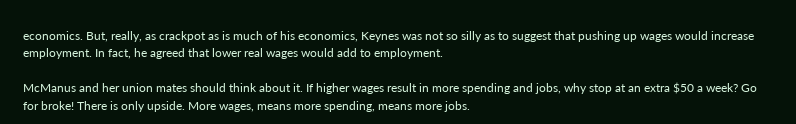economics. But, really, as crackpot as is much of his economics, Keynes was not so silly as to suggest that pushing up wages would increase employment. In fact, he agreed that lower real wages would add to employment.

McManus and her union mates should think about it. If higher wages result in more spending and jobs, why stop at an extra $50 a week? Go for broke! There is only upside. More wages, means more spending, means more jobs.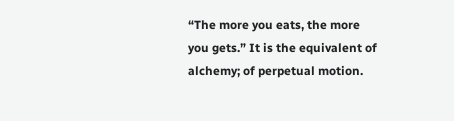“The more you eats, the more you gets.” It is the equivalent of alchemy; of perpetual motion.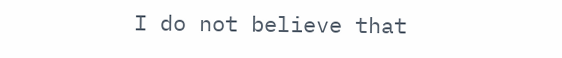I do not believe that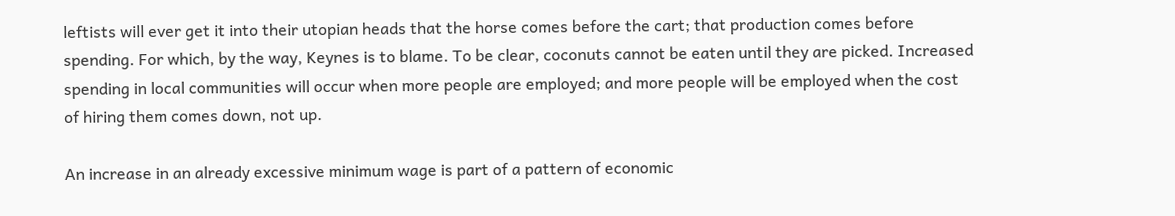leftists will ever get it into their utopian heads that the horse comes before the cart; that production comes before spending. For which, by the way, Keynes is to blame. To be clear, coconuts cannot be eaten until they are picked. Increased spending in local communities will occur when more people are employed; and more people will be employed when the cost of hiring them comes down, not up.

An increase in an already excessive minimum wage is part of a pattern of economic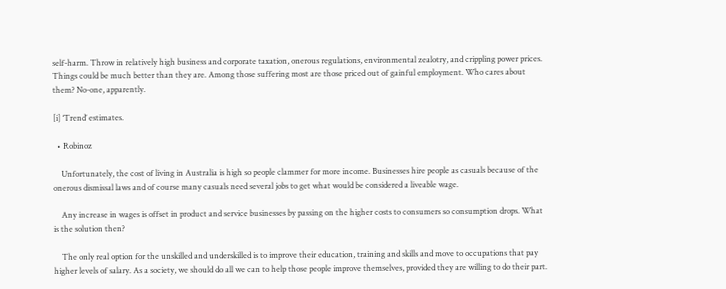self-harm. Throw in relatively high business and corporate taxation, onerous regulations, environmental zealotry, and crippling power prices. Things could be much better than they are. Among those suffering most are those priced out of gainful employment. Who cares about them? No-one, apparently.

[i] ‘Trend’ estimates.

  • Robinoz

    Unfortunately, the cost of living in Australia is high so people clammer for more income. Businesses hire people as casuals because of the onerous dismissal laws and of course many casuals need several jobs to get what would be considered a liveable wage.

    Any increase in wages is offset in product and service businesses by passing on the higher costs to consumers so consumption drops. What is the solution then?

    The only real option for the unskilled and underskilled is to improve their education, training and skills and move to occupations that pay higher levels of salary. As a society, we should do all we can to help those people improve themselves, provided they are willing to do their part.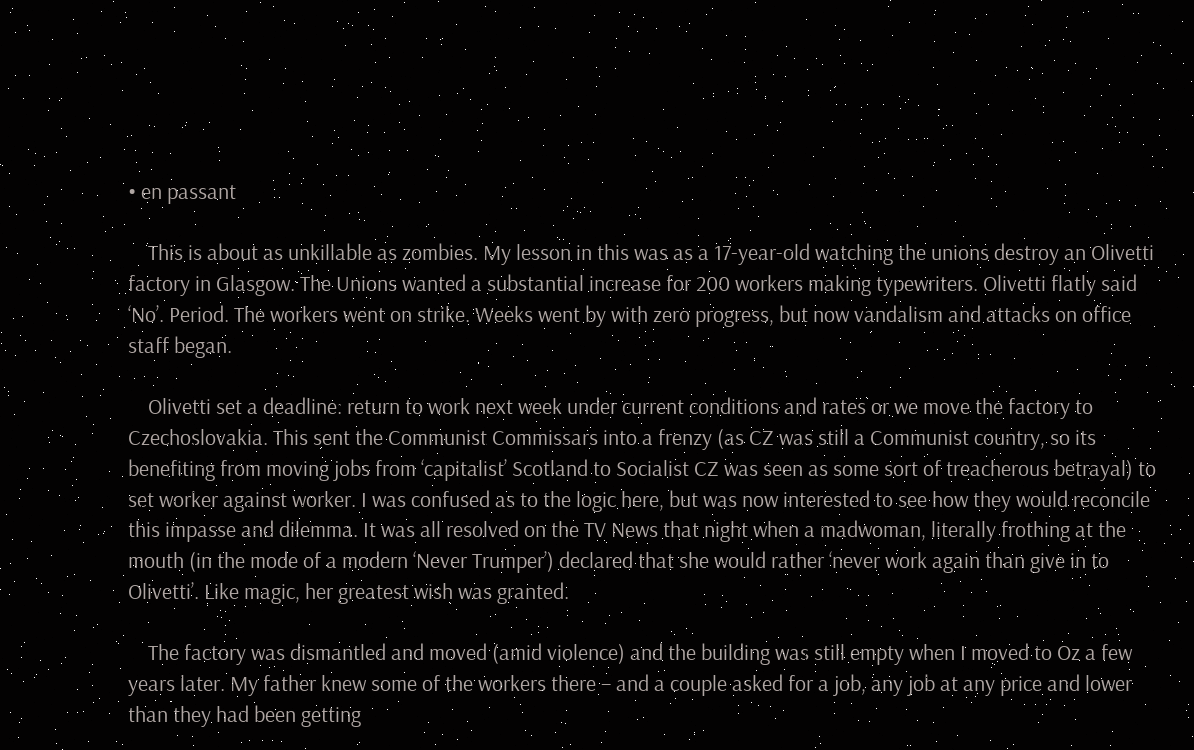• en passant

    This is about as unkillable as zombies. My lesson in this was as a 17-year-old watching the unions destroy an Olivetti factory in Glasgow. The Unions wanted a substantial increase for 200 workers making typewriters. Olivetti flatly said ‘No’. Period. The workers went on strike. Weeks went by with zero progress, but now vandalism and attacks on office staff began.

    Olivetti set a deadline: return to work next week under current conditions and rates or we move the factory to Czechoslovakia. This sent the Communist Commissars into a frenzy (as CZ was still a Communist country, so its benefiting from moving jobs from ‘capitalist’ Scotland to Socialist CZ was seen as some sort of treacherous betrayal) to set worker against worker. I was confused as to the logic here, but was now interested to see how they would reconcile this impasse and dilemma. It was all resolved on the TV News that night when a madwoman, literally frothing at the mouth (in the mode of a modern ‘Never Trumper’) declared that she would rather ‘never work again than give in to Olivetti’. Like magic, her greatest wish was granted.

    The factory was dismantled and moved (amid violence) and the building was still empty when I moved to Oz a few years later. My father knew some of the workers there – and a couple asked for a job, any job at any price and lower than they had been getting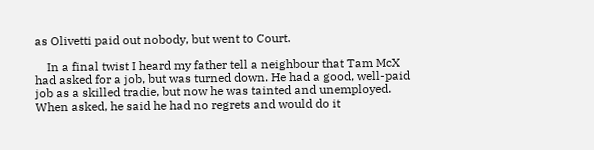as Olivetti paid out nobody, but went to Court.

    In a final twist I heard my father tell a neighbour that Tam McX had asked for a job, but was turned down. He had a good, well-paid job as a skilled tradie, but now he was tainted and unemployed. When asked, he said he had no regrets and would do it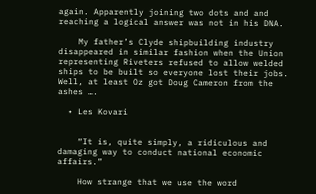again. Apparently joining two dots and and reaching a logical answer was not in his DNA.

    My father’s Clyde shipbuilding industry disappeared in similar fashion when the Union representing Riveters refused to allow welded ships to be built so everyone lost their jobs. Well, at least Oz got Doug Cameron from the ashes ….

  • Les Kovari


    “It is, quite simply, a ridiculous and damaging way to conduct national economic affairs.”

    How strange that we use the word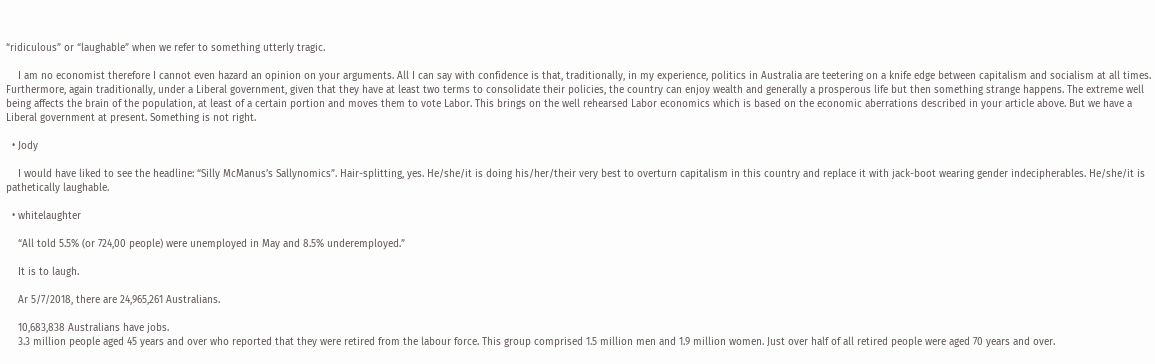“ridiculous” or “laughable” when we refer to something utterly tragic.

    I am no economist therefore I cannot even hazard an opinion on your arguments. All I can say with confidence is that, traditionally, in my experience, politics in Australia are teetering on a knife edge between capitalism and socialism at all times. Furthermore, again traditionally, under a Liberal government, given that they have at least two terms to consolidate their policies, the country can enjoy wealth and generally a prosperous life but then something strange happens. The extreme well being affects the brain of the population, at least of a certain portion and moves them to vote Labor. This brings on the well rehearsed Labor economics which is based on the economic aberrations described in your article above. But we have a Liberal government at present. Something is not right.

  • Jody

    I would have liked to see the headline: “Silly McManus’s Sallynomics”. Hair-splitting, yes. He/she/it is doing his/her/their very best to overturn capitalism in this country and replace it with jack-boot wearing gender indecipherables. He/she/it is pathetically laughable.

  • whitelaughter

    “All told 5.5% (or 724,00 people) were unemployed in May and 8.5% underemployed.”

    It is to laugh.

    Ar 5/7/2018, there are 24,965,261 Australians.

    10,683,838 Australians have jobs.
    3.3 million people aged 45 years and over who reported that they were retired from the labour force. This group comprised 1.5 million men and 1.9 million women. Just over half of all retired people were aged 70 years and over.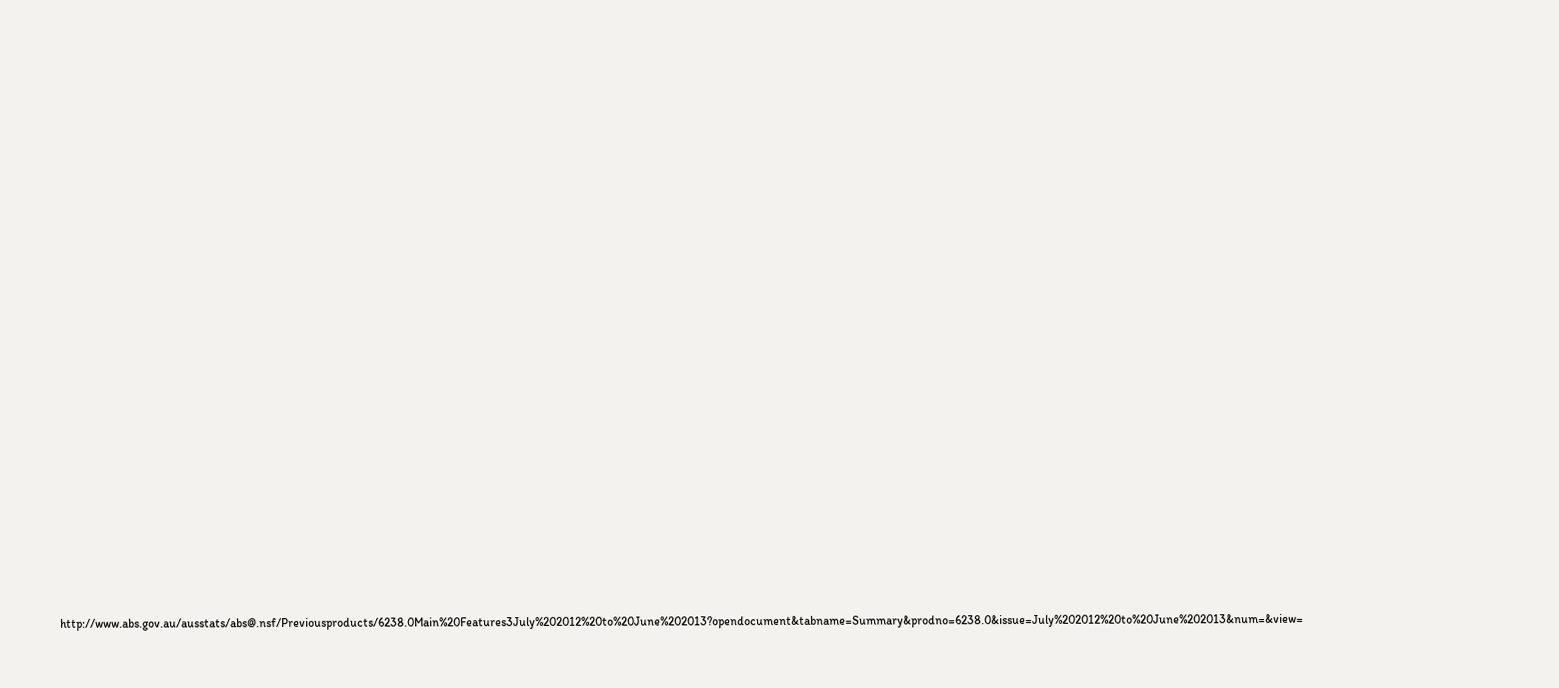http://www.abs.gov.au/ausstats/abs@.nsf/Previousproducts/6238.0Main%20Features3July%202012%20to%20June%202013?opendocument&tabname=Summary&prodno=6238.0&issue=July%202012%20to%20June%202013&num=&view=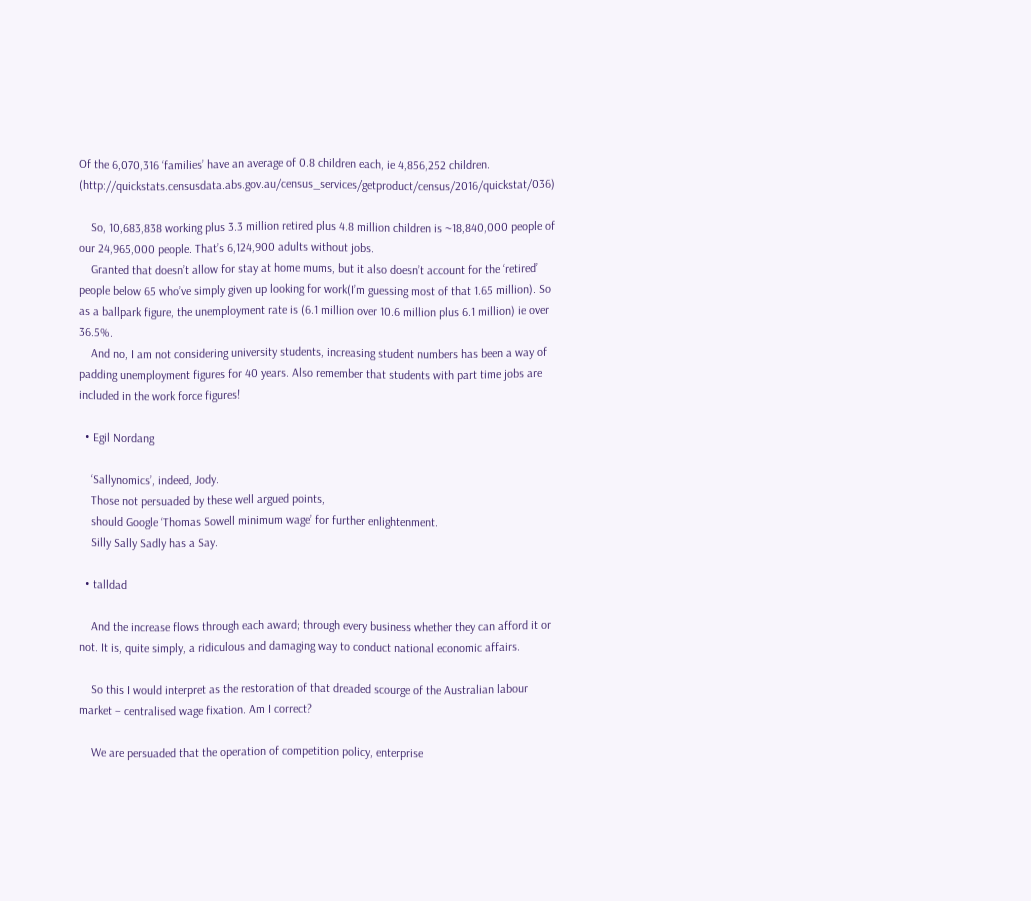Of the 6,070,316 ‘families’ have an average of 0.8 children each, ie 4,856,252 children. (http://quickstats.censusdata.abs.gov.au/census_services/getproduct/census/2016/quickstat/036)

    So, 10,683,838 working plus 3.3 million retired plus 4.8 million children is ~18,840,000 people of our 24,965,000 people. That’s 6,124,900 adults without jobs.
    Granted that doesn’t allow for stay at home mums, but it also doesn’t account for the ‘retired’ people below 65 who’ve simply given up looking for work(I’m guessing most of that 1.65 million). So as a ballpark figure, the unemployment rate is (6.1 million over 10.6 million plus 6.1 million) ie over 36.5%.
    And no, I am not considering university students, increasing student numbers has been a way of padding unemployment figures for 40 years. Also remember that students with part time jobs are included in the work force figures!

  • Egil Nordang

    ‘Sallynomics’, indeed, Jody.
    Those not persuaded by these well argued points,
    should Google ‘Thomas Sowell minimum wage’ for further enlightenment.
    Silly Sally Sadly has a Say.

  • talldad

    And the increase flows through each award; through every business whether they can afford it or not. It is, quite simply, a ridiculous and damaging way to conduct national economic affairs.

    So this I would interpret as the restoration of that dreaded scourge of the Australian labour market – centralised wage fixation. Am I correct?

    We are persuaded that the operation of competition policy, enterprise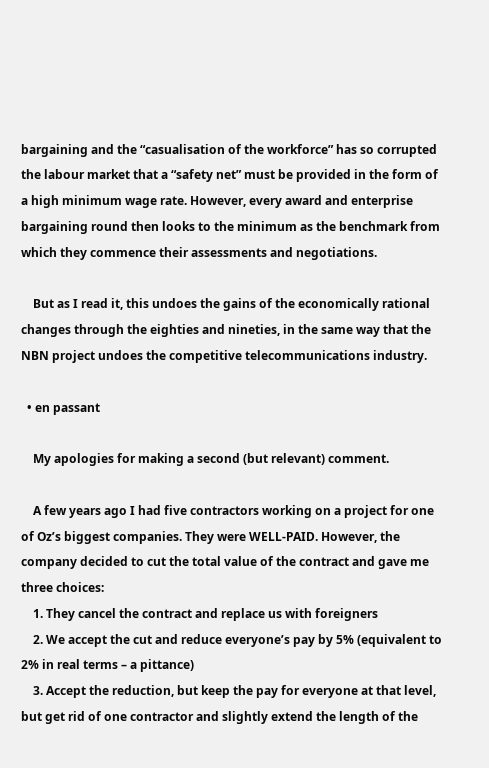bargaining and the “casualisation of the workforce” has so corrupted the labour market that a “safety net” must be provided in the form of a high minimum wage rate. However, every award and enterprise bargaining round then looks to the minimum as the benchmark from which they commence their assessments and negotiations.

    But as I read it, this undoes the gains of the economically rational changes through the eighties and nineties, in the same way that the NBN project undoes the competitive telecommunications industry.

  • en passant

    My apologies for making a second (but relevant) comment.

    A few years ago I had five contractors working on a project for one of Oz’s biggest companies. They were WELL-PAID. However, the company decided to cut the total value of the contract and gave me three choices:
    1. They cancel the contract and replace us with foreigners
    2. We accept the cut and reduce everyone’s pay by 5% (equivalent to 2% in real terms – a pittance)
    3. Accept the reduction, but keep the pay for everyone at that level, but get rid of one contractor and slightly extend the length of the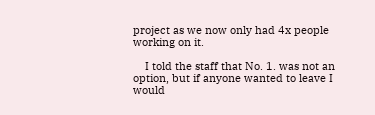project as we now only had 4x people working on it.

    I told the staff that No. 1. was not an option, but if anyone wanted to leave I would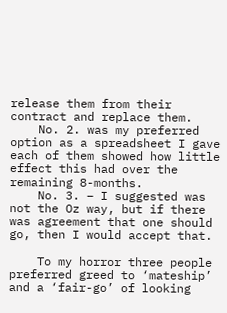release them from their contract and replace them.
    No. 2. was my preferred option as a spreadsheet I gave each of them showed how little effect this had over the remaining 8-months.
    No. 3. – I suggested was not the Oz way, but if there was agreement that one should go, then I would accept that.

    To my horror three people preferred greed to ‘mateship’ and a ‘fair-go’ of looking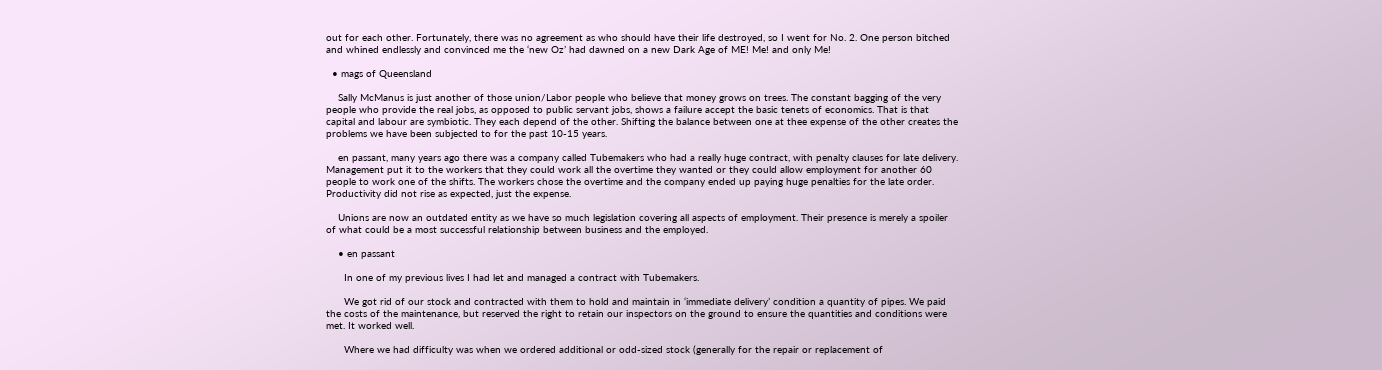out for each other. Fortunately, there was no agreement as who should have their life destroyed, so I went for No. 2. One person bitched and whined endlessly and convinced me the ‘new Oz’ had dawned on a new Dark Age of ME! Me! and only Me!

  • mags of Queensland

    Sally McManus is just another of those union/Labor people who believe that money grows on trees. The constant bagging of the very people who provide the real jobs, as opposed to public servant jobs, shows a failure accept the basic tenets of economics. That is that capital and labour are symbiotic. They each depend of the other. Shifting the balance between one at thee expense of the other creates the problems we have been subjected to for the past 10-15 years.

    en passant, many years ago there was a company called Tubemakers who had a really huge contract, with penalty clauses for late delivery. Management put it to the workers that they could work all the overtime they wanted or they could allow employment for another 60 people to work one of the shifts. The workers chose the overtime and the company ended up paying huge penalties for the late order. Productivity did not rise as expected, just the expense.

    Unions are now an outdated entity as we have so much legislation covering all aspects of employment. Their presence is merely a spoiler of what could be a most successful relationship between business and the employed.

    • en passant

      In one of my previous lives I had let and managed a contract with Tubemakers.

      We got rid of our stock and contracted with them to hold and maintain in ‘immediate delivery’ condition a quantity of pipes. We paid the costs of the maintenance, but reserved the right to retain our inspectors on the ground to ensure the quantities and conditions were met. It worked well.

      Where we had difficulty was when we ordered additional or odd-sized stock (generally for the repair or replacement of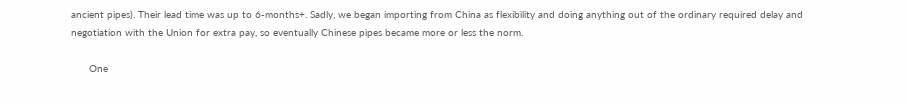ancient pipes). Their lead time was up to 6-months+. Sadly, we began importing from China as flexibility and doing anything out of the ordinary required delay and negotiation with the Union for extra pay, so eventually Chinese pipes became more or less the norm.

      One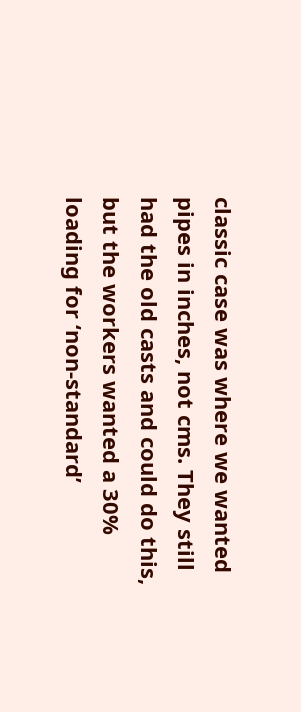classic case was where we wanted pipes in inches, not cms. They still had the old casts and could do this, but the workers wanted a 30% loading for ‘non-standard’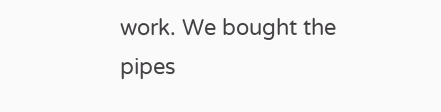work. We bought the pipes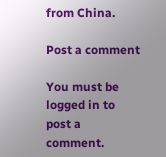from China.

Post a comment

You must be logged in to post a comment.